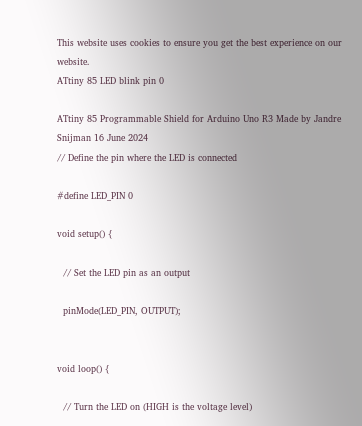This website uses cookies to ensure you get the best experience on our website.
ATtiny 85 LED blink pin 0

ATtiny 85 Programmable Shield for Arduino Uno R3 Made by Jandre Snijman 16 June 2024
// Define the pin where the LED is connected

#define LED_PIN 0

void setup() {

  // Set the LED pin as an output

  pinMode(LED_PIN, OUTPUT);


void loop() {

  // Turn the LED on (HIGH is the voltage level)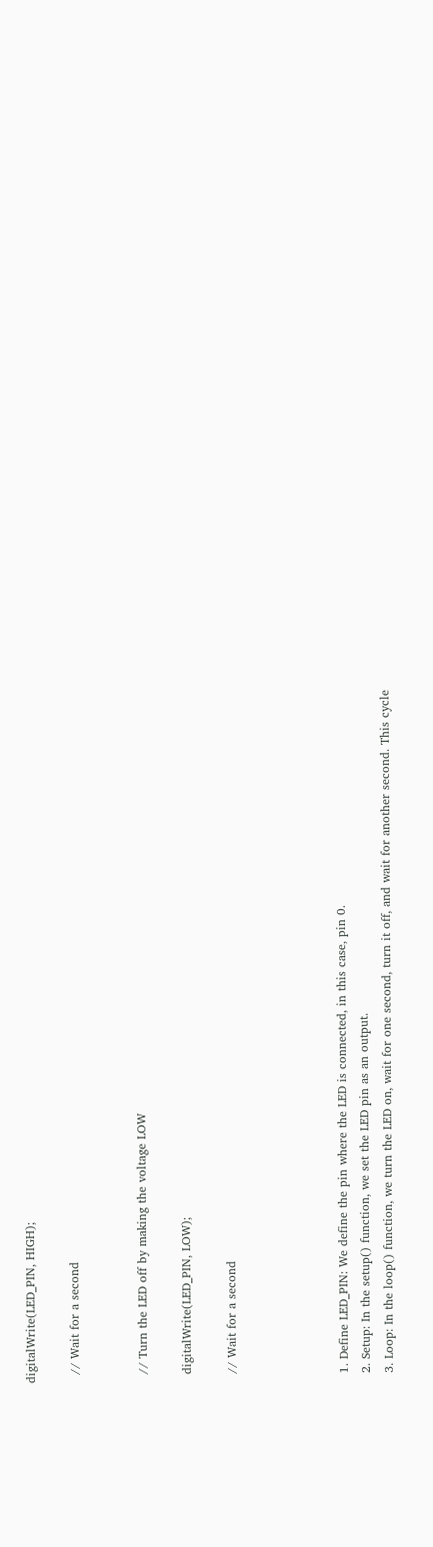digitalWrite(LED_PIN, HIGH);

  // Wait for a second


  // Turn the LED off by making the voltage LOW

  digitalWrite(LED_PIN, LOW);

  // Wait for a second




  1. Define LED_PIN: We define the pin where the LED is connected, in this case, pin 0.
  2. Setup: In the setup() function, we set the LED pin as an output.
  3. Loop: In the loop() function, we turn the LED on, wait for one second, turn it off, and wait for another second. This cycle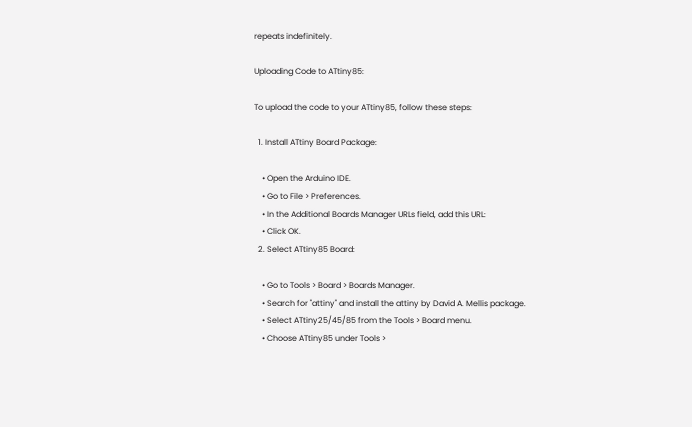repeats indefinitely.

Uploading Code to ATtiny85:

To upload the code to your ATtiny85, follow these steps:

  1. Install ATtiny Board Package:

    • Open the Arduino IDE.
    • Go to File > Preferences.
    • In the Additional Boards Manager URLs field, add this URL:
    • Click OK.
  2. Select ATtiny85 Board:

    • Go to Tools > Board > Boards Manager.
    • Search for "attiny" and install the attiny by David A. Mellis package.
    • Select ATtiny25/45/85 from the Tools > Board menu.
    • Choose ATtiny85 under Tools >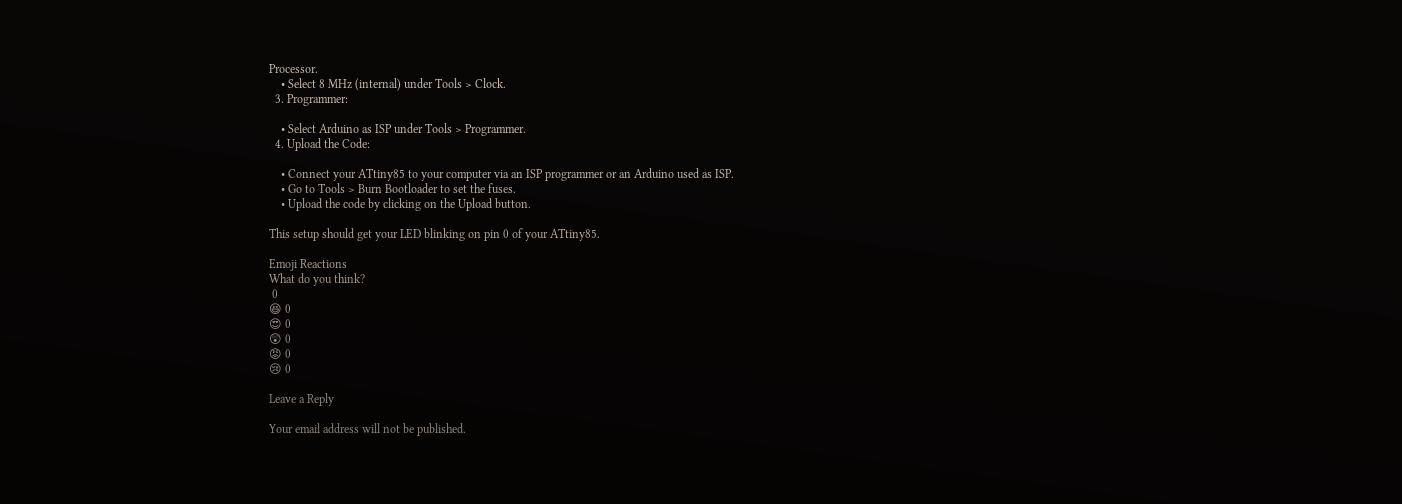Processor.
    • Select 8 MHz (internal) under Tools > Clock.
  3. Programmer:

    • Select Arduino as ISP under Tools > Programmer.
  4. Upload the Code:

    • Connect your ATtiny85 to your computer via an ISP programmer or an Arduino used as ISP.
    • Go to Tools > Burn Bootloader to set the fuses.
    • Upload the code by clicking on the Upload button.

This setup should get your LED blinking on pin 0 of your ATtiny85.

Emoji Reactions
What do you think?
 0
😆 0
😍 0
😲 0
😡 0
😢 0

Leave a Reply

Your email address will not be published.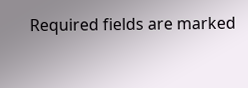Required fields are marked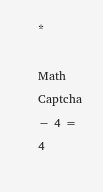*

Math Captcha
− 4 = 4